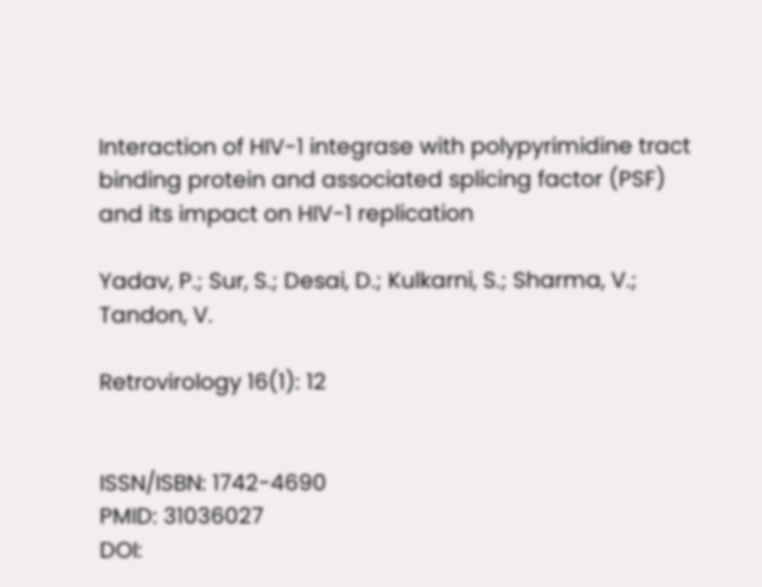Interaction of HIV-1 integrase with polypyrimidine tract binding protein and associated splicing factor (PSF) and its impact on HIV-1 replication

Yadav, P.; Sur, S.; Desai, D.; Kulkarni, S.; Sharma, V.; Tandon, V.

Retrovirology 16(1): 12


ISSN/ISBN: 1742-4690
PMID: 31036027
DOI: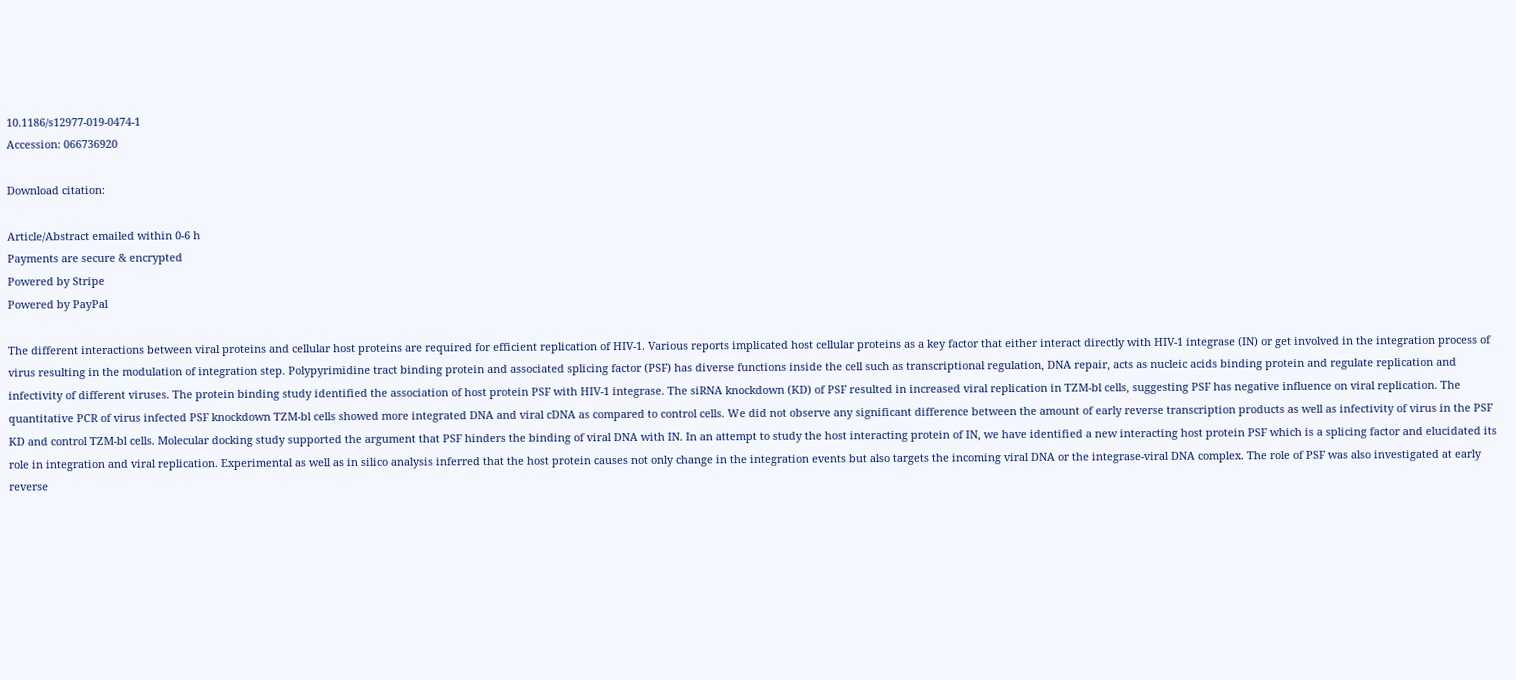10.1186/s12977-019-0474-1
Accession: 066736920

Download citation:

Article/Abstract emailed within 0-6 h
Payments are secure & encrypted
Powered by Stripe
Powered by PayPal

The different interactions between viral proteins and cellular host proteins are required for efficient replication of HIV-1. Various reports implicated host cellular proteins as a key factor that either interact directly with HIV-1 integrase (IN) or get involved in the integration process of virus resulting in the modulation of integration step. Polypyrimidine tract binding protein and associated splicing factor (PSF) has diverse functions inside the cell such as transcriptional regulation, DNA repair, acts as nucleic acids binding protein and regulate replication and infectivity of different viruses. The protein binding study identified the association of host protein PSF with HIV-1 integrase. The siRNA knockdown (KD) of PSF resulted in increased viral replication in TZM-bl cells, suggesting PSF has negative influence on viral replication. The quantitative PCR of virus infected PSF knockdown TZM-bl cells showed more integrated DNA and viral cDNA as compared to control cells. We did not observe any significant difference between the amount of early reverse transcription products as well as infectivity of virus in the PSF KD and control TZM-bl cells. Molecular docking study supported the argument that PSF hinders the binding of viral DNA with IN. In an attempt to study the host interacting protein of IN, we have identified a new interacting host protein PSF which is a splicing factor and elucidated its role in integration and viral replication. Experimental as well as in silico analysis inferred that the host protein causes not only change in the integration events but also targets the incoming viral DNA or the integrase-viral DNA complex. The role of PSF was also investigated at early reverse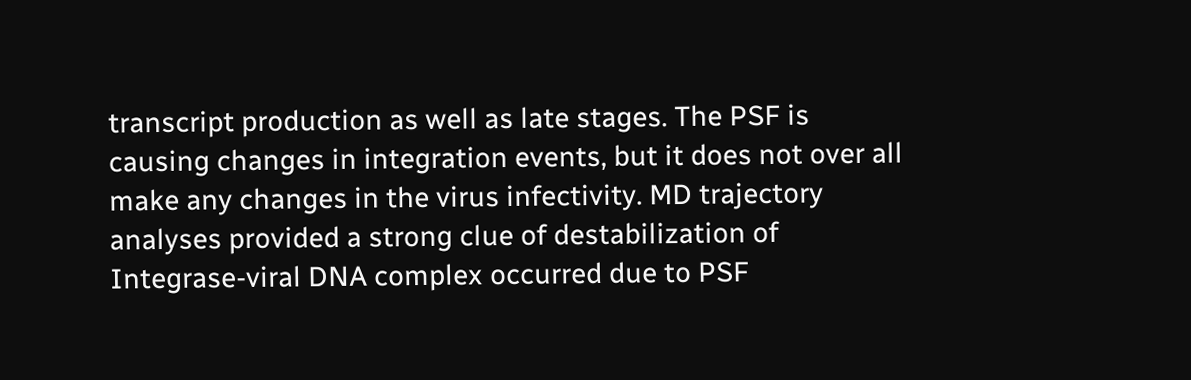transcript production as well as late stages. The PSF is causing changes in integration events, but it does not over all make any changes in the virus infectivity. MD trajectory analyses provided a strong clue of destabilization of Integrase-viral DNA complex occurred due to PSF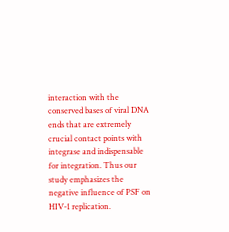interaction with the conserved bases of viral DNA ends that are extremely crucial contact points with integrase and indispensable for integration. Thus our study emphasizes the negative influence of PSF on HIV-1 replication.